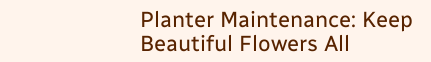Planter Maintenance: Keep Beautiful Flowers All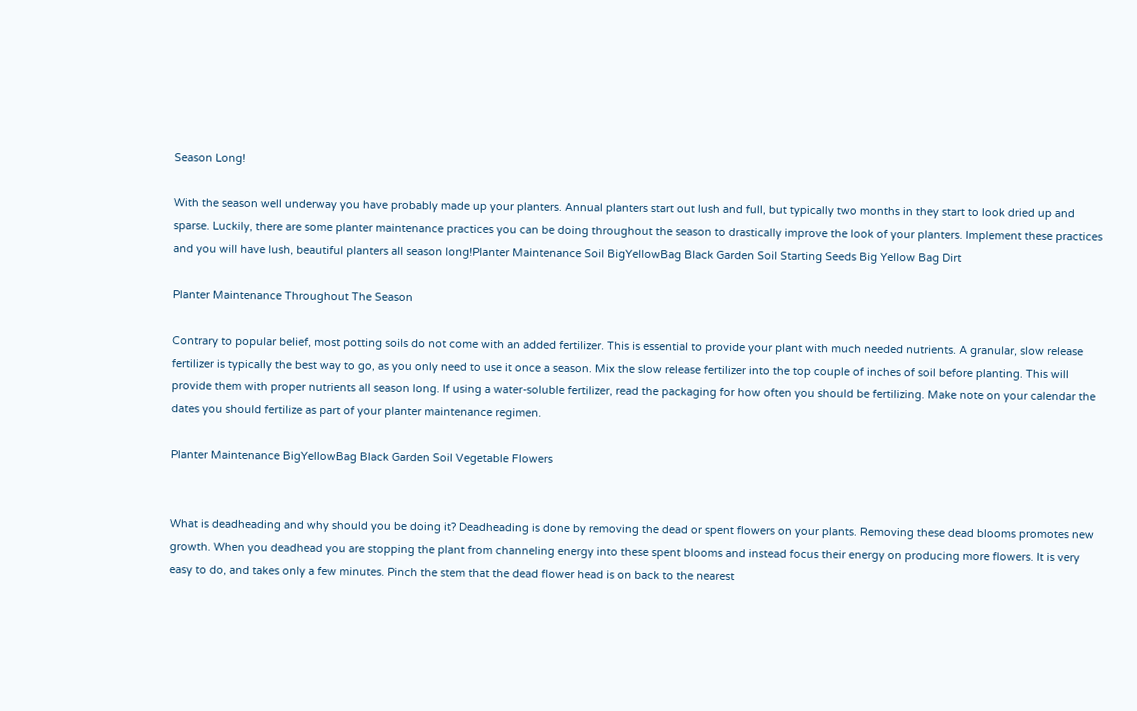Season Long!

With the season well underway you have probably made up your planters. Annual planters start out lush and full, but typically two months in they start to look dried up and sparse. Luckily, there are some planter maintenance practices you can be doing throughout the season to drastically improve the look of your planters. Implement these practices and you will have lush, beautiful planters all season long!Planter Maintenance Soil BigYellowBag Black Garden Soil Starting Seeds Big Yellow Bag Dirt

Planter Maintenance Throughout The Season

Contrary to popular belief, most potting soils do not come with an added fertilizer. This is essential to provide your plant with much needed nutrients. A granular, slow release fertilizer is typically the best way to go, as you only need to use it once a season. Mix the slow release fertilizer into the top couple of inches of soil before planting. This will provide them with proper nutrients all season long. If using a water-soluble fertilizer, read the packaging for how often you should be fertilizing. Make note on your calendar the dates you should fertilize as part of your planter maintenance regimen.

Planter Maintenance BigYellowBag Black Garden Soil Vegetable Flowers


What is deadheading and why should you be doing it? Deadheading is done by removing the dead or spent flowers on your plants. Removing these dead blooms promotes new growth. When you deadhead you are stopping the plant from channeling energy into these spent blooms and instead focus their energy on producing more flowers. It is very easy to do, and takes only a few minutes. Pinch the stem that the dead flower head is on back to the nearest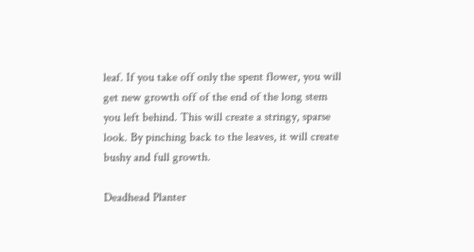leaf. If you take off only the spent flower, you will get new growth off of the end of the long stem you left behind. This will create a stringy, sparse look. By pinching back to the leaves, it will create bushy and full growth.

Deadhead Planter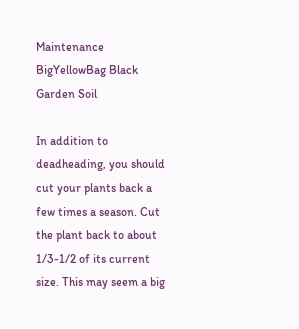Maintenance BigYellowBag Black Garden Soil

In addition to deadheading, you should cut your plants back a few times a season. Cut the plant back to about 1/3-1/2 of its current size. This may seem a big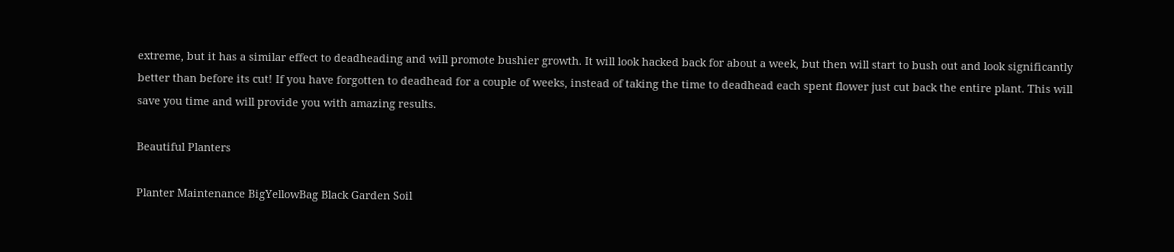extreme, but it has a similar effect to deadheading and will promote bushier growth. It will look hacked back for about a week, but then will start to bush out and look significantly better than before its cut! If you have forgotten to deadhead for a couple of weeks, instead of taking the time to deadhead each spent flower just cut back the entire plant. This will save you time and will provide you with amazing results.

Beautiful Planters

Planter Maintenance BigYellowBag Black Garden Soil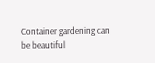Container gardening can be beautiful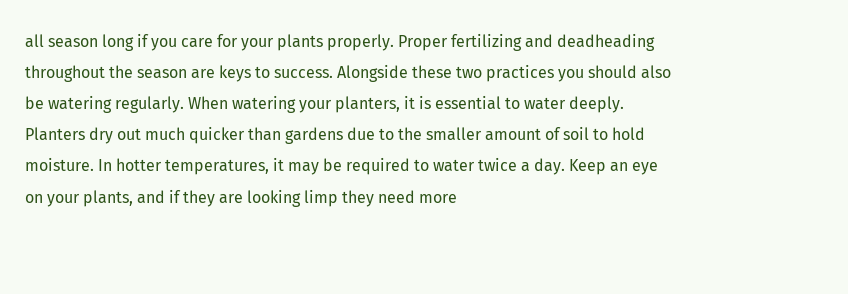all season long if you care for your plants properly. Proper fertilizing and deadheading throughout the season are keys to success. Alongside these two practices you should also be watering regularly. When watering your planters, it is essential to water deeply. Planters dry out much quicker than gardens due to the smaller amount of soil to hold moisture. In hotter temperatures, it may be required to water twice a day. Keep an eye on your plants, and if they are looking limp they need more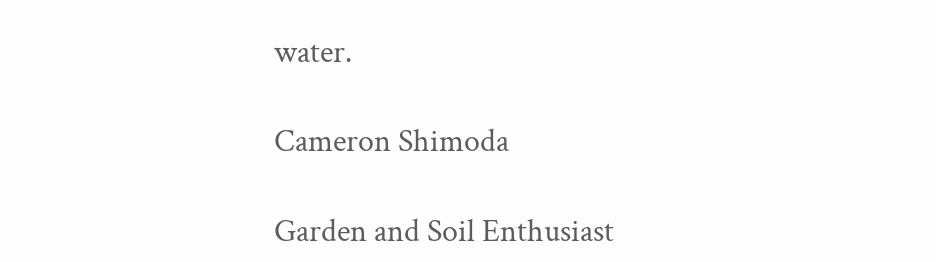water.

Cameron Shimoda

Garden and Soil Enthusiast